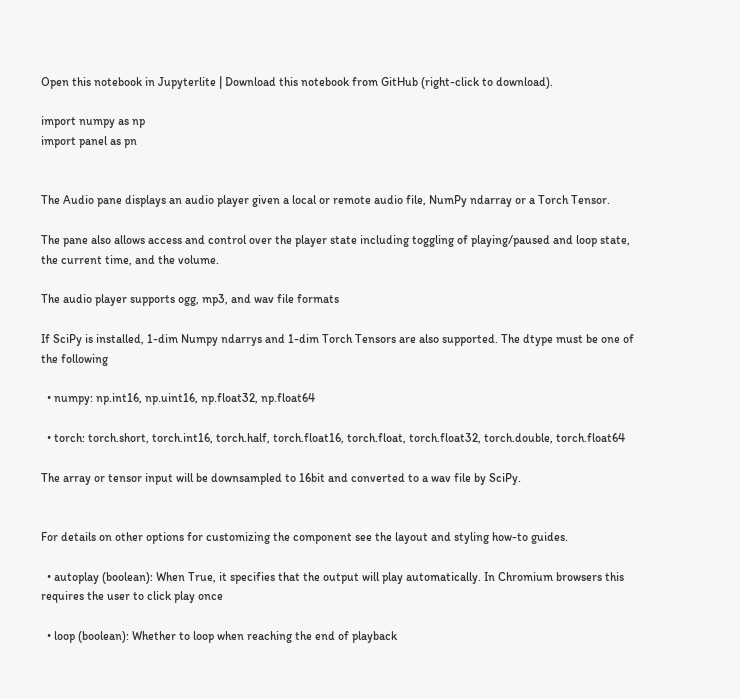Open this notebook in Jupyterlite | Download this notebook from GitHub (right-click to download).

import numpy as np
import panel as pn


The Audio pane displays an audio player given a local or remote audio file, NumPy ndarray or a Torch Tensor.

The pane also allows access and control over the player state including toggling of playing/paused and loop state, the current time, and the volume.

The audio player supports ogg, mp3, and wav file formats

If SciPy is installed, 1-dim Numpy ndarrys and 1-dim Torch Tensors are also supported. The dtype must be one of the following

  • numpy: np.int16, np.uint16, np.float32, np.float64

  • torch: torch.short, torch.int16, torch.half, torch.float16, torch.float, torch.float32, torch.double, torch.float64

The array or tensor input will be downsampled to 16bit and converted to a wav file by SciPy.


For details on other options for customizing the component see the layout and styling how-to guides.

  • autoplay (boolean): When True, it specifies that the output will play automatically. In Chromium browsers this requires the user to click play once

  • loop (boolean): Whether to loop when reaching the end of playback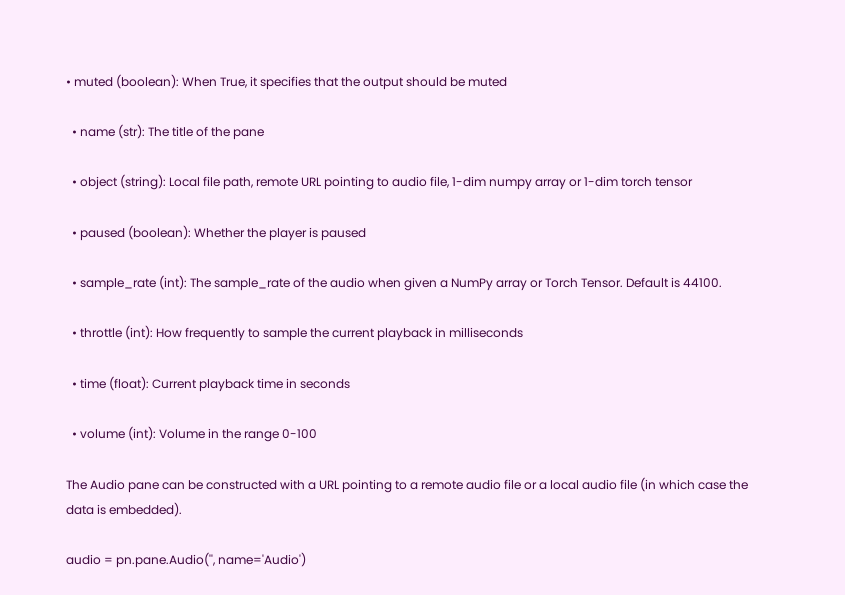• muted (boolean): When True, it specifies that the output should be muted

  • name (str): The title of the pane

  • object (string): Local file path, remote URL pointing to audio file, 1-dim numpy array or 1-dim torch tensor

  • paused (boolean): Whether the player is paused

  • sample_rate (int): The sample_rate of the audio when given a NumPy array or Torch Tensor. Default is 44100.

  • throttle (int): How frequently to sample the current playback in milliseconds

  • time (float): Current playback time in seconds

  • volume (int): Volume in the range 0-100

The Audio pane can be constructed with a URL pointing to a remote audio file or a local audio file (in which case the data is embedded).

audio = pn.pane.Audio('', name='Audio')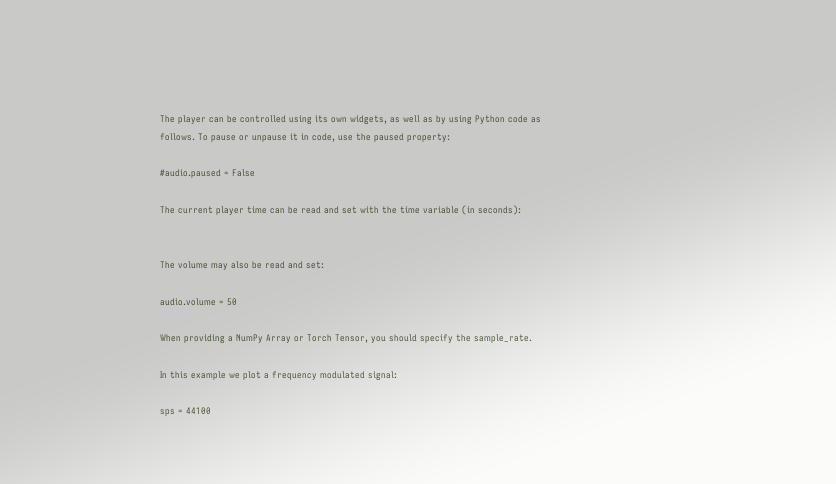The player can be controlled using its own widgets, as well as by using Python code as follows. To pause or unpause it in code, use the paused property:

#audio.paused = False

The current player time can be read and set with the time variable (in seconds):


The volume may also be read and set:

audio.volume = 50

When providing a NumPy Array or Torch Tensor, you should specify the sample_rate.

In this example we plot a frequency modulated signal:

sps = 44100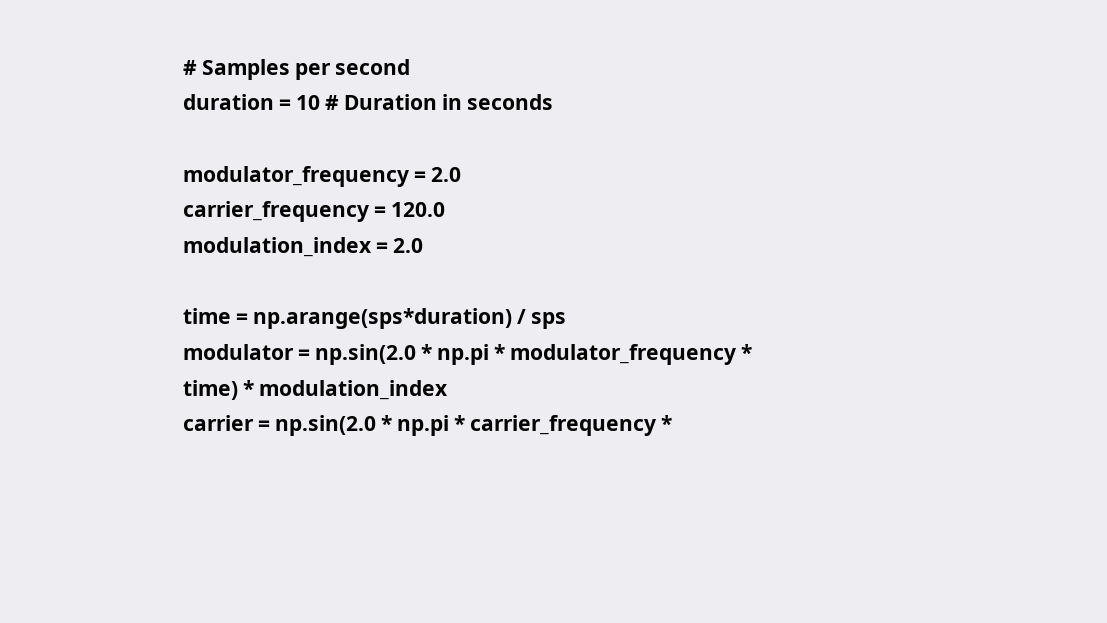# Samples per second
duration = 10 # Duration in seconds

modulator_frequency = 2.0
carrier_frequency = 120.0
modulation_index = 2.0

time = np.arange(sps*duration) / sps
modulator = np.sin(2.0 * np.pi * modulator_frequency * time) * modulation_index
carrier = np.sin(2.0 * np.pi * carrier_frequency *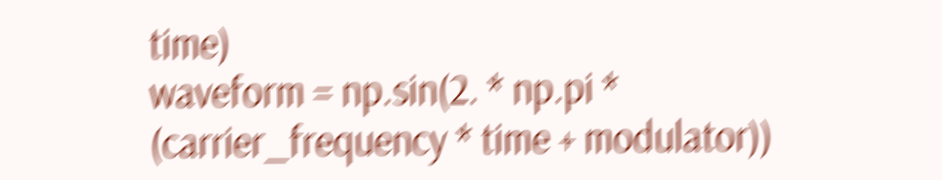time)
waveform = np.sin(2. * np.pi * (carrier_frequency * time + modulator))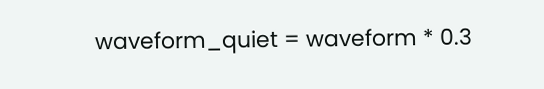waveform_quiet = waveform * 0.3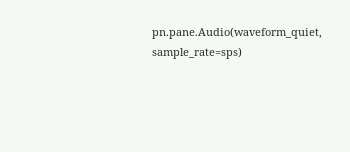pn.pane.Audio(waveform_quiet, sample_rate=sps)